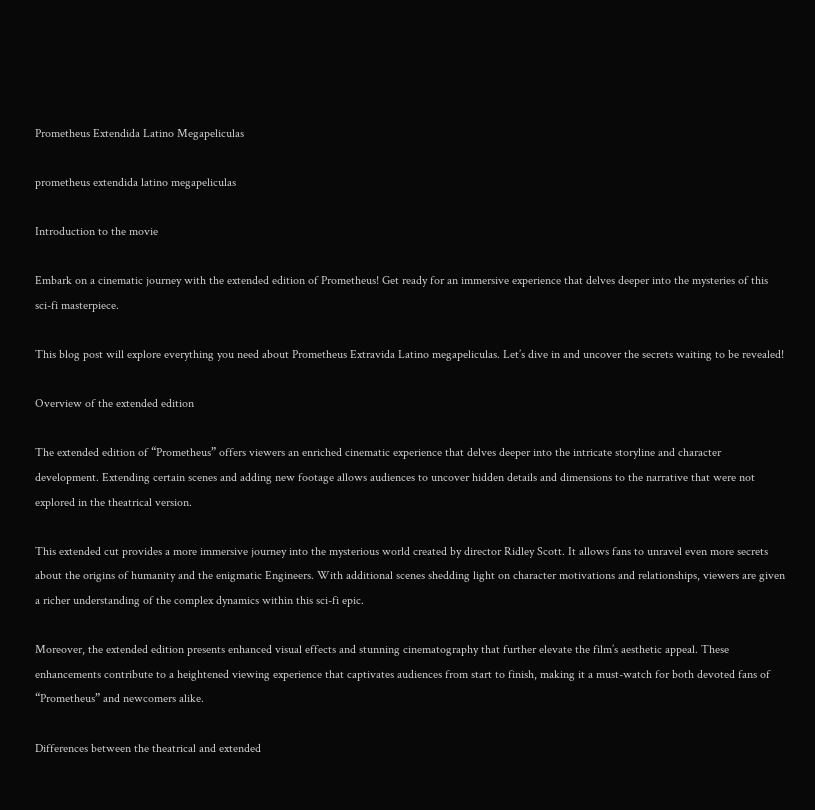Prometheus Extendida Latino Megapeliculas

prometheus extendida latino megapeliculas

Introduction to the movie

Embark on a cinematic journey with the extended edition of Prometheus! Get ready for an immersive experience that delves deeper into the mysteries of this sci-fi masterpiece.

This blog post will explore everything you need about Prometheus Extravida Latino megapeliculas. Let’s dive in and uncover the secrets waiting to be revealed!

Overview of the extended edition

The extended edition of “Prometheus” offers viewers an enriched cinematic experience that delves deeper into the intricate storyline and character development. Extending certain scenes and adding new footage allows audiences to uncover hidden details and dimensions to the narrative that were not explored in the theatrical version.

This extended cut provides a more immersive journey into the mysterious world created by director Ridley Scott. It allows fans to unravel even more secrets about the origins of humanity and the enigmatic Engineers. With additional scenes shedding light on character motivations and relationships, viewers are given a richer understanding of the complex dynamics within this sci-fi epic.

Moreover, the extended edition presents enhanced visual effects and stunning cinematography that further elevate the film’s aesthetic appeal. These enhancements contribute to a heightened viewing experience that captivates audiences from start to finish, making it a must-watch for both devoted fans of “Prometheus” and newcomers alike.

Differences between the theatrical and extended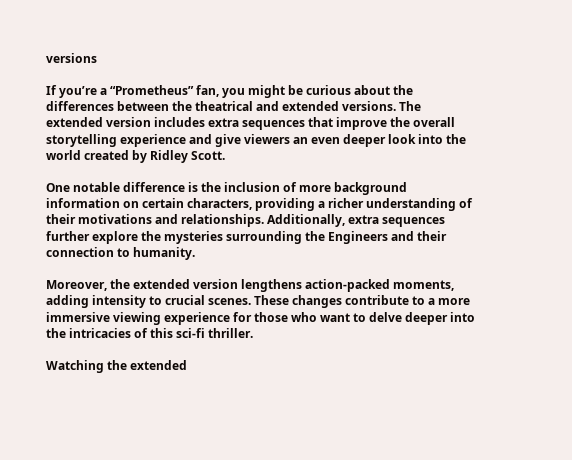versions

If you’re a “Prometheus” fan, you might be curious about the differences between the theatrical and extended versions. The extended version includes extra sequences that improve the overall storytelling experience and give viewers an even deeper look into the world created by Ridley Scott.

One notable difference is the inclusion of more background information on certain characters, providing a richer understanding of their motivations and relationships. Additionally, extra sequences further explore the mysteries surrounding the Engineers and their connection to humanity.

Moreover, the extended version lengthens action-packed moments, adding intensity to crucial scenes. These changes contribute to a more immersive viewing experience for those who want to delve deeper into the intricacies of this sci-fi thriller.

Watching the extended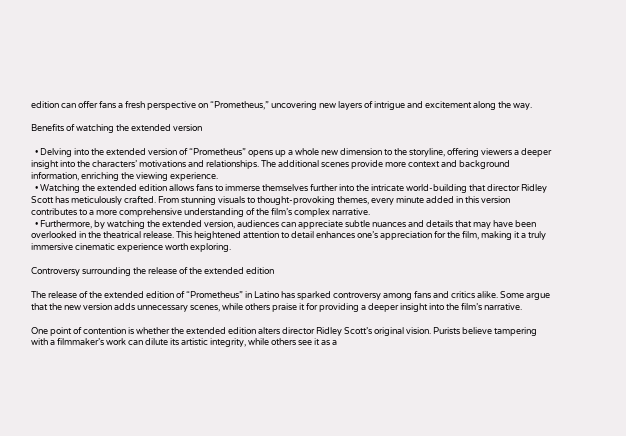edition can offer fans a fresh perspective on “Prometheus,” uncovering new layers of intrigue and excitement along the way.

Benefits of watching the extended version

  • Delving into the extended version of “Prometheus” opens up a whole new dimension to the storyline, offering viewers a deeper insight into the characters’ motivations and relationships. The additional scenes provide more context and background information, enriching the viewing experience.
  • Watching the extended edition allows fans to immerse themselves further into the intricate world-building that director Ridley Scott has meticulously crafted. From stunning visuals to thought-provoking themes, every minute added in this version contributes to a more comprehensive understanding of the film’s complex narrative.
  • Furthermore, by watching the extended version, audiences can appreciate subtle nuances and details that may have been overlooked in the theatrical release. This heightened attention to detail enhances one’s appreciation for the film, making it a truly immersive cinematic experience worth exploring.

Controversy surrounding the release of the extended edition

The release of the extended edition of “Prometheus” in Latino has sparked controversy among fans and critics alike. Some argue that the new version adds unnecessary scenes, while others praise it for providing a deeper insight into the film’s narrative.

One point of contention is whether the extended edition alters director Ridley Scott’s original vision. Purists believe tampering with a filmmaker’s work can dilute its artistic integrity, while others see it as a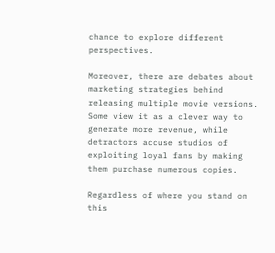chance to explore different perspectives.

Moreover, there are debates about marketing strategies behind releasing multiple movie versions. Some view it as a clever way to generate more revenue, while detractors accuse studios of exploiting loyal fans by making them purchase numerous copies.

Regardless of where you stand on this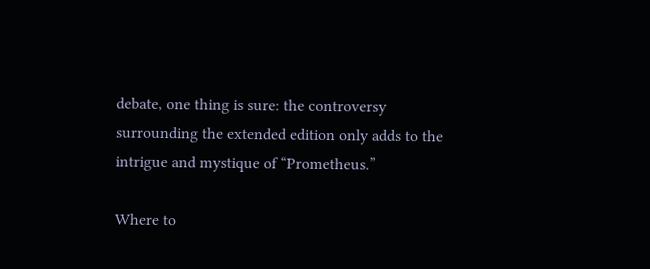debate, one thing is sure: the controversy surrounding the extended edition only adds to the intrigue and mystique of “Prometheus.”

Where to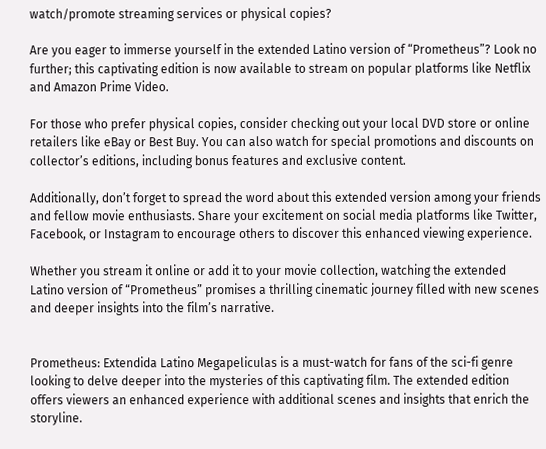watch/promote streaming services or physical copies?

Are you eager to immerse yourself in the extended Latino version of “Prometheus”? Look no further; this captivating edition is now available to stream on popular platforms like Netflix and Amazon Prime Video.

For those who prefer physical copies, consider checking out your local DVD store or online retailers like eBay or Best Buy. You can also watch for special promotions and discounts on collector’s editions, including bonus features and exclusive content.

Additionally, don’t forget to spread the word about this extended version among your friends and fellow movie enthusiasts. Share your excitement on social media platforms like Twitter, Facebook, or Instagram to encourage others to discover this enhanced viewing experience.

Whether you stream it online or add it to your movie collection, watching the extended Latino version of “Prometheus” promises a thrilling cinematic journey filled with new scenes and deeper insights into the film’s narrative.


Prometheus: Extendida Latino Megapeliculas is a must-watch for fans of the sci-fi genre looking to delve deeper into the mysteries of this captivating film. The extended edition offers viewers an enhanced experience with additional scenes and insights that enrich the storyline.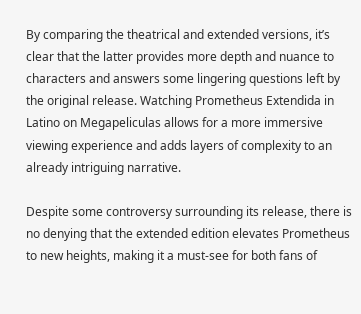By comparing the theatrical and extended versions, it’s clear that the latter provides more depth and nuance to characters and answers some lingering questions left by the original release. Watching Prometheus Extendida in Latino on Megapeliculas allows for a more immersive viewing experience and adds layers of complexity to an already intriguing narrative.

Despite some controversy surrounding its release, there is no denying that the extended edition elevates Prometheus to new heights, making it a must-see for both fans of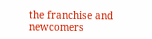the franchise and newcomers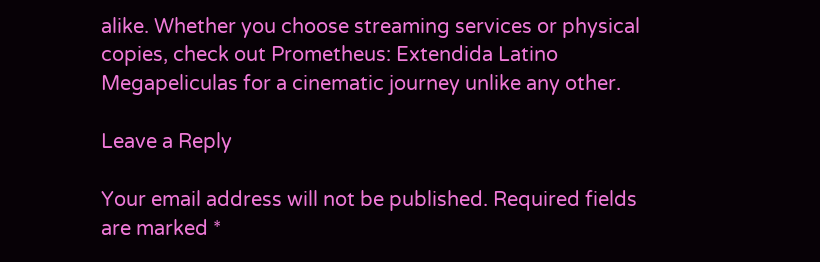alike. Whether you choose streaming services or physical copies, check out Prometheus: Extendida Latino Megapeliculas for a cinematic journey unlike any other.

Leave a Reply

Your email address will not be published. Required fields are marked *